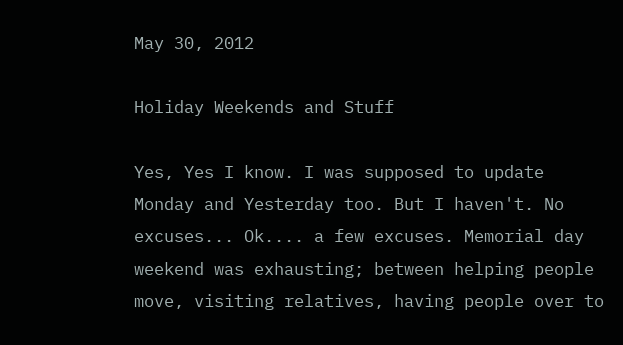May 30, 2012

Holiday Weekends and Stuff

Yes, Yes I know. I was supposed to update Monday and Yesterday too. But I haven't. No excuses... Ok.... a few excuses. Memorial day weekend was exhausting; between helping people move, visiting relatives, having people over to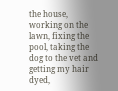the house, working on the lawn, fixing the pool, taking the dog to the vet and getting my hair dyed,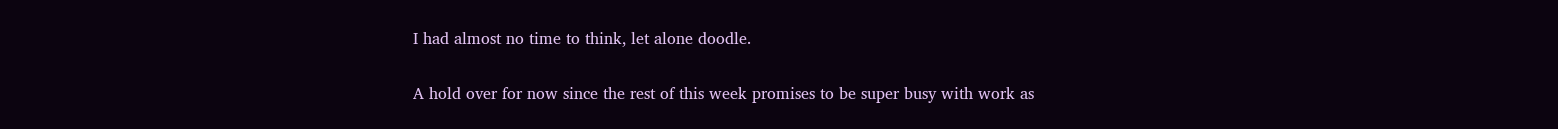I had almost no time to think, let alone doodle.

A hold over for now since the rest of this week promises to be super busy with work as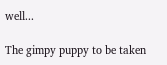well...

The gimpy puppy to be taken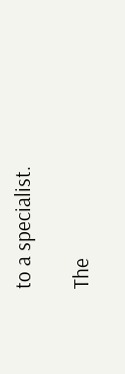to a specialist.

The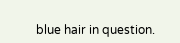blue hair in question.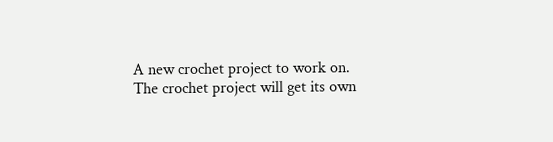A new crochet project to work on.
The crochet project will get its own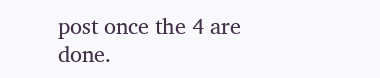post once the 4 are done.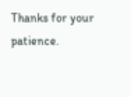Thanks for your patience.